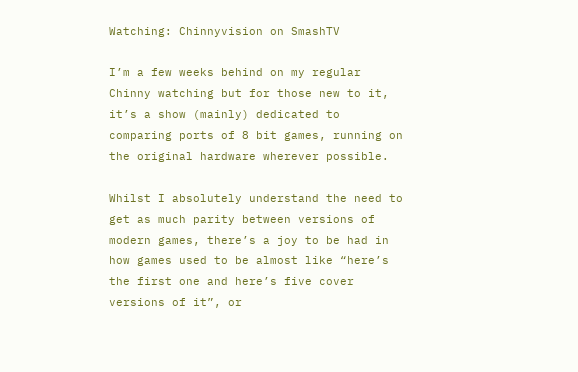Watching: Chinnyvision on SmashTV

I’m a few weeks behind on my regular Chinny watching but for those new to it, it’s a show (mainly) dedicated to comparing ports of 8 bit games, running on the original hardware wherever possible.

Whilst I absolutely understand the need to get as much parity between versions of modern games, there’s a joy to be had in how games used to be almost like “here’s the first one and here’s five cover versions of it”, or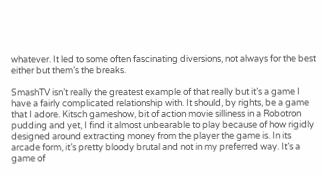whatever. It led to some often fascinating diversions, not always for the best either but them’s the breaks.

SmashTV isn’t really the greatest example of that really but it’s a game I have a fairly complicated relationship with. It should, by rights, be a game that I adore. Kitsch gameshow, bit of action movie silliness in a Robotron pudding and yet, I find it almost unbearable to play because of how rigidly designed around extracting money from the player the game is. In its arcade form, it’s pretty bloody brutal and not in my preferred way. It’s a game of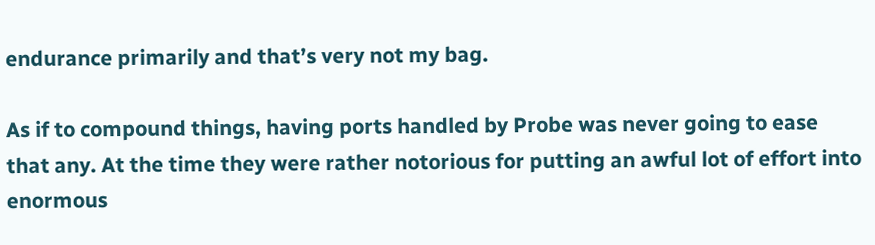endurance primarily and that’s very not my bag.

As if to compound things, having ports handled by Probe was never going to ease that any. At the time they were rather notorious for putting an awful lot of effort into enormous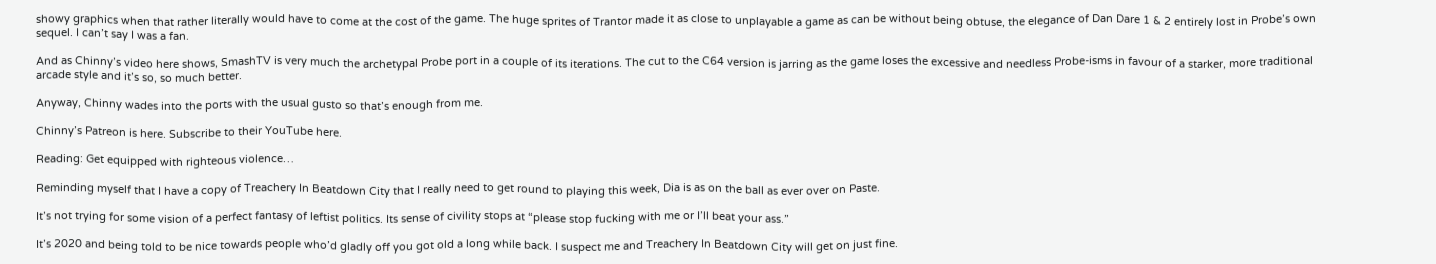showy graphics when that rather literally would have to come at the cost of the game. The huge sprites of Trantor made it as close to unplayable a game as can be without being obtuse, the elegance of Dan Dare 1 & 2 entirely lost in Probe’s own sequel. I can’t say I was a fan.

And as Chinny’s video here shows, SmashTV is very much the archetypal Probe port in a couple of its iterations. The cut to the C64 version is jarring as the game loses the excessive and needless Probe-isms in favour of a starker, more traditional arcade style and it’s so, so much better.

Anyway, Chinny wades into the ports with the usual gusto so that’s enough from me.

Chinny’s Patreon is here. Subscribe to their YouTube here.

Reading: Get equipped with righteous violence…

Reminding myself that I have a copy of Treachery In Beatdown City that I really need to get round to playing this week, Dia is as on the ball as ever over on Paste.

It’s not trying for some vision of a perfect fantasy of leftist politics. Its sense of civility stops at “please stop fucking with me or I’ll beat your ass.”

It’s 2020 and being told to be nice towards people who’d gladly off you got old a long while back. I suspect me and Treachery In Beatdown City will get on just fine.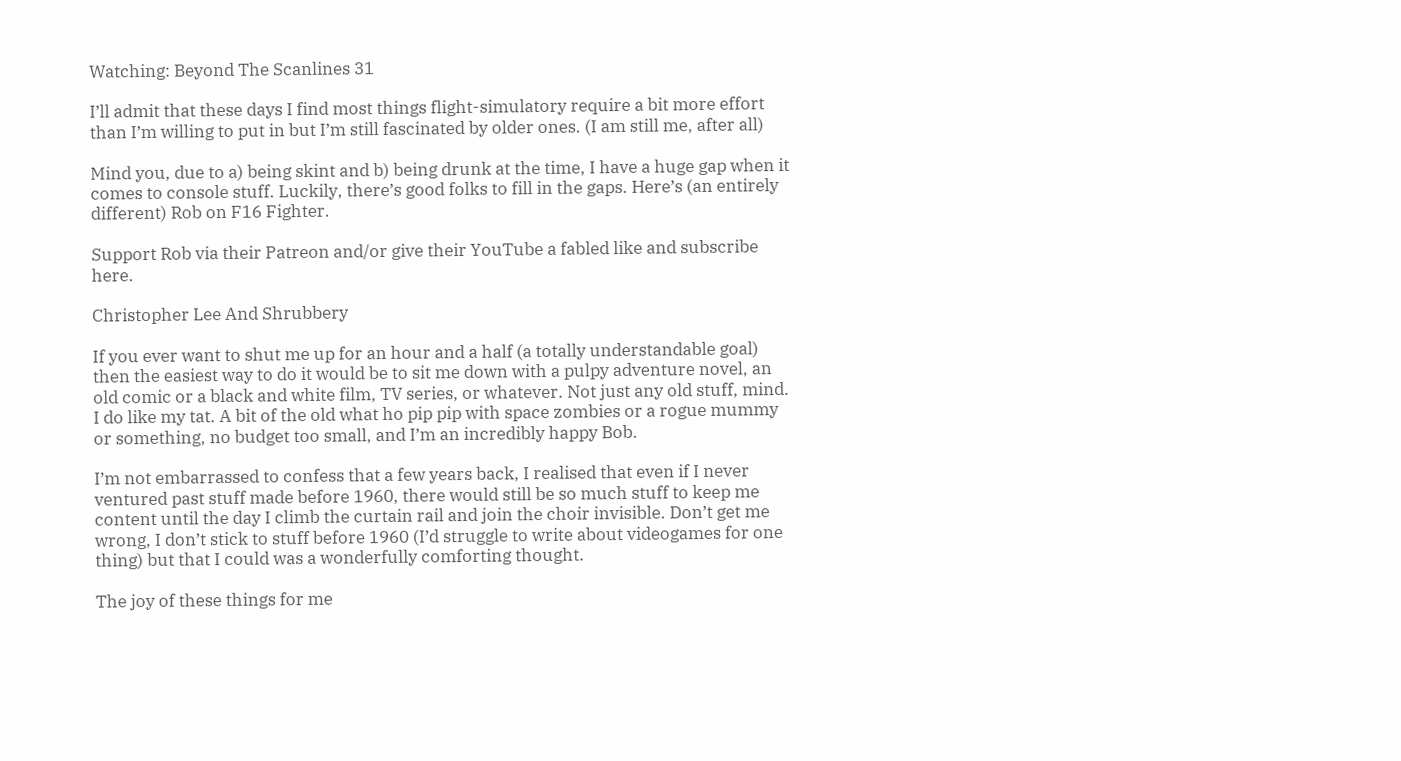Watching: Beyond The Scanlines 31

I’ll admit that these days I find most things flight-simulatory require a bit more effort than I’m willing to put in but I’m still fascinated by older ones. (I am still me, after all)

Mind you, due to a) being skint and b) being drunk at the time, I have a huge gap when it comes to console stuff. Luckily, there’s good folks to fill in the gaps. Here’s (an entirely different) Rob on F16 Fighter.

Support Rob via their Patreon and/or give their YouTube a fabled like and subscribe here.

Christopher Lee And Shrubbery

If you ever want to shut me up for an hour and a half (a totally understandable goal) then the easiest way to do it would be to sit me down with a pulpy adventure novel, an old comic or a black and white film, TV series, or whatever. Not just any old stuff, mind. I do like my tat. A bit of the old what ho pip pip with space zombies or a rogue mummy or something, no budget too small, and I’m an incredibly happy Bob.

I’m not embarrassed to confess that a few years back, I realised that even if I never ventured past stuff made before 1960, there would still be so much stuff to keep me content until the day I climb the curtain rail and join the choir invisible. Don’t get me wrong, I don’t stick to stuff before 1960 (I’d struggle to write about videogames for one thing) but that I could was a wonderfully comforting thought.

The joy of these things for me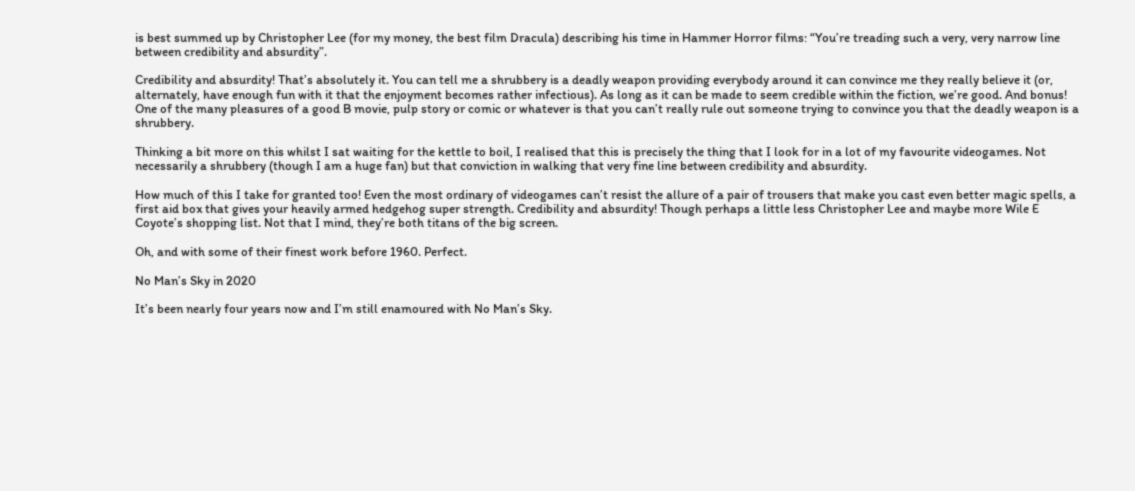is best summed up by Christopher Lee (for my money, the best film Dracula) describing his time in Hammer Horror films: “You’re treading such a very, very narrow line between credibility and absurdity”.

Credibility and absurdity! That’s absolutely it. You can tell me a shrubbery is a deadly weapon providing everybody around it can convince me they really believe it (or, alternately, have enough fun with it that the enjoyment becomes rather infectious). As long as it can be made to seem credible within the fiction, we’re good. And bonus! One of the many pleasures of a good B movie, pulp story or comic or whatever is that you can’t really rule out someone trying to convince you that the deadly weapon is a shrubbery.

Thinking a bit more on this whilst I sat waiting for the kettle to boil, I realised that this is precisely the thing that I look for in a lot of my favourite videogames. Not necessarily a shrubbery (though I am a huge fan) but that conviction in walking that very fine line between credibility and absurdity.

How much of this I take for granted too! Even the most ordinary of videogames can’t resist the allure of a pair of trousers that make you cast even better magic spells, a first aid box that gives your heavily armed hedgehog super strength. Credibility and absurdity! Though perhaps a little less Christopher Lee and maybe more Wile E Coyote’s shopping list. Not that I mind, they’re both titans of the big screen.

Oh, and with some of their finest work before 1960. Perfect.

No Man’s Sky in 2020

It’s been nearly four years now and I’m still enamoured with No Man’s Sky.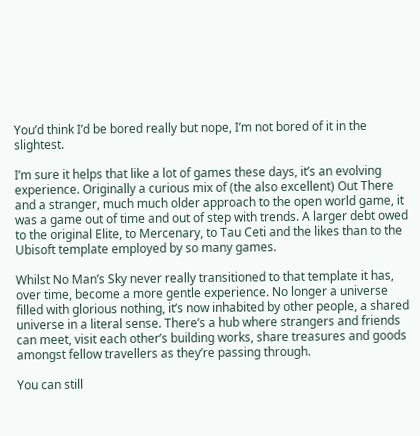You’d think I’d be bored really but nope, I’m not bored of it in the slightest.

I’m sure it helps that like a lot of games these days, it’s an evolving experience. Originally a curious mix of (the also excellent) Out There and a stranger, much much older approach to the open world game, it was a game out of time and out of step with trends. A larger debt owed to the original Elite, to Mercenary, to Tau Ceti and the likes than to the Ubisoft template employed by so many games.

Whilst No Man’s Sky never really transitioned to that template it has, over time, become a more gentle experience. No longer a universe filled with glorious nothing, it’s now inhabited by other people, a shared universe in a literal sense. There’s a hub where strangers and friends can meet, visit each other’s building works, share treasures and goods amongst fellow travellers as they’re passing through.

You can still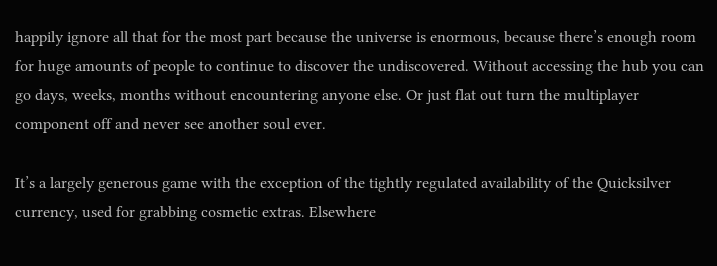happily ignore all that for the most part because the universe is enormous, because there’s enough room for huge amounts of people to continue to discover the undiscovered. Without accessing the hub you can go days, weeks, months without encountering anyone else. Or just flat out turn the multiplayer component off and never see another soul ever.

It’s a largely generous game with the exception of the tightly regulated availability of the Quicksilver currency, used for grabbing cosmetic extras. Elsewhere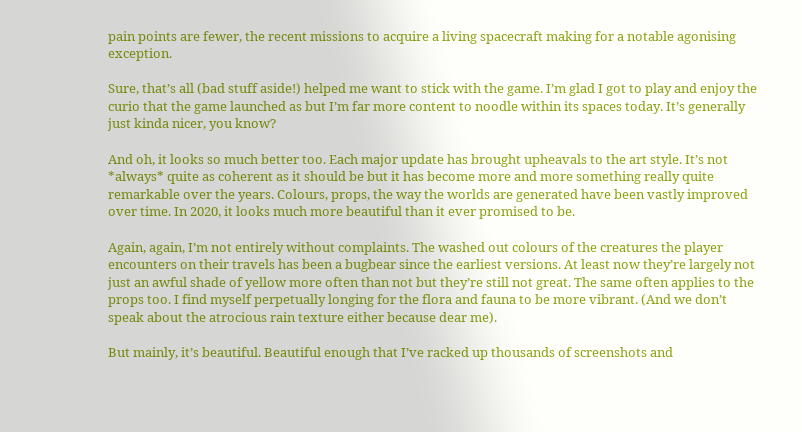pain points are fewer, the recent missions to acquire a living spacecraft making for a notable agonising exception.

Sure, that’s all (bad stuff aside!) helped me want to stick with the game. I’m glad I got to play and enjoy the curio that the game launched as but I’m far more content to noodle within its spaces today. It’s generally just kinda nicer, you know?

And oh, it looks so much better too. Each major update has brought upheavals to the art style. It’s not *always* quite as coherent as it should be but it has become more and more something really quite remarkable over the years. Colours, props, the way the worlds are generated have been vastly improved over time. In 2020, it looks much more beautiful than it ever promised to be.

Again, again, I’m not entirely without complaints. The washed out colours of the creatures the player encounters on their travels has been a bugbear since the earliest versions. At least now they’re largely not just an awful shade of yellow more often than not but they’re still not great. The same often applies to the props too. I find myself perpetually longing for the flora and fauna to be more vibrant. (And we don’t speak about the atrocious rain texture either because dear me).

But mainly, it’s beautiful. Beautiful enough that I’ve racked up thousands of screenshots and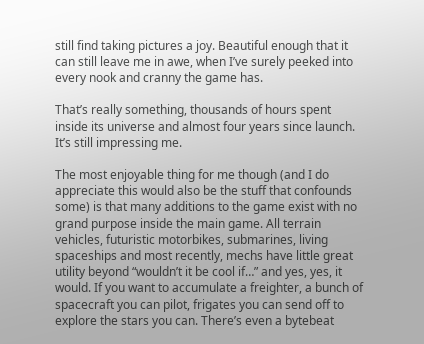still find taking pictures a joy. Beautiful enough that it can still leave me in awe, when I’ve surely peeked into every nook and cranny the game has.

That’s really something, thousands of hours spent inside its universe and almost four years since launch. It’s still impressing me.

The most enjoyable thing for me though (and I do appreciate this would also be the stuff that confounds some) is that many additions to the game exist with no grand purpose inside the main game. All terrain vehicles, futuristic motorbikes, submarines, living spaceships and most recently, mechs have little great utility beyond “wouldn’t it be cool if…” and yes, yes, it would. If you want to accumulate a freighter, a bunch of spacecraft you can pilot, frigates you can send off to explore the stars you can. There’s even a bytebeat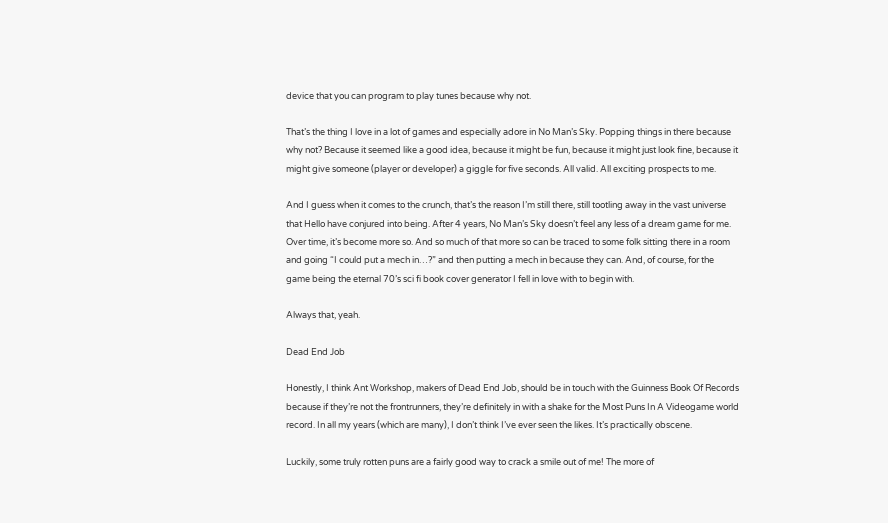device that you can program to play tunes because why not.

That’s the thing I love in a lot of games and especially adore in No Man’s Sky. Popping things in there because why not? Because it seemed like a good idea, because it might be fun, because it might just look fine, because it might give someone (player or developer) a giggle for five seconds. All valid. All exciting prospects to me.

And I guess when it comes to the crunch, that’s the reason I’m still there, still tootling away in the vast universe that Hello have conjured into being. After 4 years, No Man’s Sky doesn’t feel any less of a dream game for me. Over time, it’s become more so. And so much of that more so can be traced to some folk sitting there in a room and going “I could put a mech in…?” and then putting a mech in because they can. And, of course, for the game being the eternal 70’s sci fi book cover generator I fell in love with to begin with.

Always that, yeah.

Dead End Job

Honestly, I think Ant Workshop, makers of Dead End Job, should be in touch with the Guinness Book Of Records because if they’re not the frontrunners, they’re definitely in with a shake for the Most Puns In A Videogame world record. In all my years (which are many), I don’t think I’ve ever seen the likes. It’s practically obscene.

Luckily, some truly rotten puns are a fairly good way to crack a smile out of me! The more of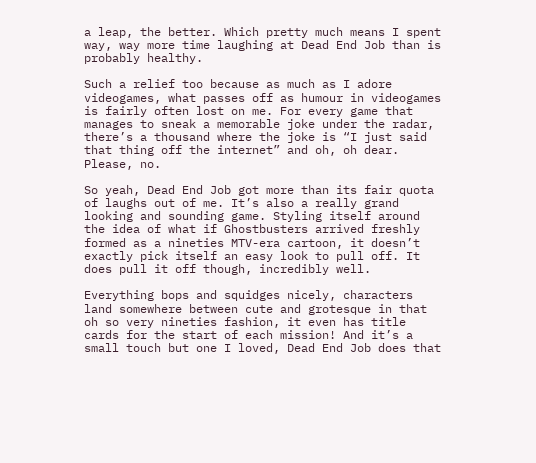a leap, the better. Which pretty much means I spent way, way more time laughing at Dead End Job than is probably healthy.

Such a relief too because as much as I adore videogames, what passes off as humour in videogames is fairly often lost on me. For every game that manages to sneak a memorable joke under the radar, there’s a thousand where the joke is “I just said that thing off the internet” and oh, oh dear. Please, no.

So yeah, Dead End Job got more than its fair quota of laughs out of me. It’s also a really grand looking and sounding game. Styling itself around the idea of what if Ghostbusters arrived freshly formed as a nineties MTV-era cartoon, it doesn’t exactly pick itself an easy look to pull off. It does pull it off though, incredibly well.

Everything bops and squidges nicely, characters land somewhere between cute and grotesque in that oh so very nineties fashion, it even has title cards for the start of each mission! And it’s a small touch but one I loved, Dead End Job does that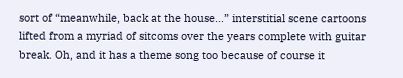sort of “meanwhile, back at the house…” interstitial scene cartoons lifted from a myriad of sitcoms over the years complete with guitar break. Oh, and it has a theme song too because of course it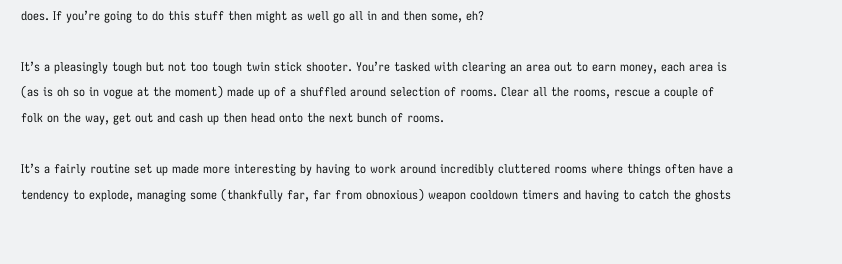does. If you’re going to do this stuff then might as well go all in and then some, eh?

It’s a pleasingly tough but not too tough twin stick shooter. You’re tasked with clearing an area out to earn money, each area is (as is oh so in vogue at the moment) made up of a shuffled around selection of rooms. Clear all the rooms, rescue a couple of folk on the way, get out and cash up then head onto the next bunch of rooms.

It’s a fairly routine set up made more interesting by having to work around incredibly cluttered rooms where things often have a tendency to explode, managing some (thankfully far, far from obnoxious) weapon cooldown timers and having to catch the ghosts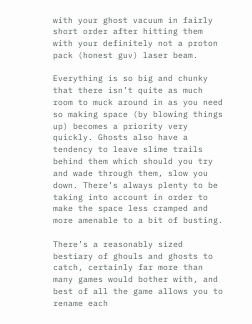with your ghost vacuum in fairly short order after hitting them with your definitely not a proton pack (honest guv) laser beam.

Everything is so big and chunky that there isn’t quite as much room to muck around in as you need so making space (by blowing things up) becomes a priority very quickly. Ghosts also have a tendency to leave slime trails behind them which should you try and wade through them, slow you down. There’s always plenty to be taking into account in order to make the space less cramped and more amenable to a bit of busting.

There’s a reasonably sized bestiary of ghouls and ghosts to catch, certainly far more than many games would bother with, and best of all the game allows you to rename each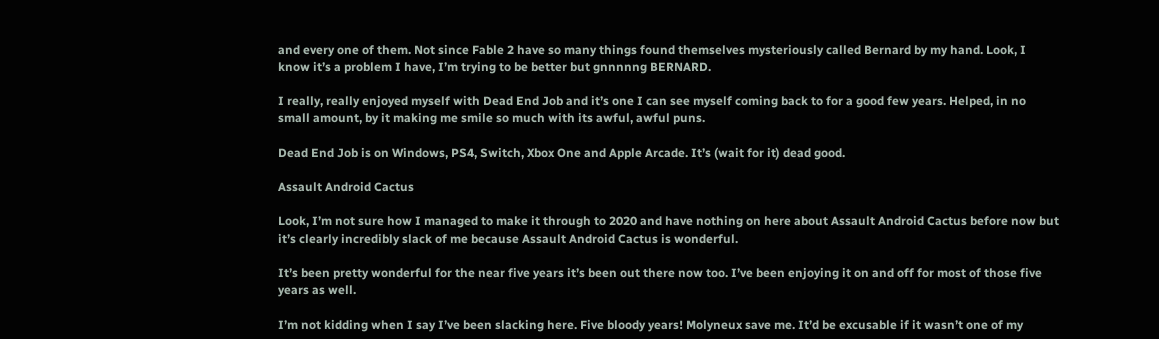and every one of them. Not since Fable 2 have so many things found themselves mysteriously called Bernard by my hand. Look, I know it’s a problem I have, I’m trying to be better but gnnnnng BERNARD.

I really, really enjoyed myself with Dead End Job and it’s one I can see myself coming back to for a good few years. Helped, in no small amount, by it making me smile so much with its awful, awful puns.

Dead End Job is on Windows, PS4, Switch, Xbox One and Apple Arcade. It’s (wait for it) dead good.

Assault Android Cactus

Look, I’m not sure how I managed to make it through to 2020 and have nothing on here about Assault Android Cactus before now but it’s clearly incredibly slack of me because Assault Android Cactus is wonderful.

It’s been pretty wonderful for the near five years it’s been out there now too. I’ve been enjoying it on and off for most of those five years as well.

I’m not kidding when I say I’ve been slacking here. Five bloody years! Molyneux save me. It’d be excusable if it wasn’t one of my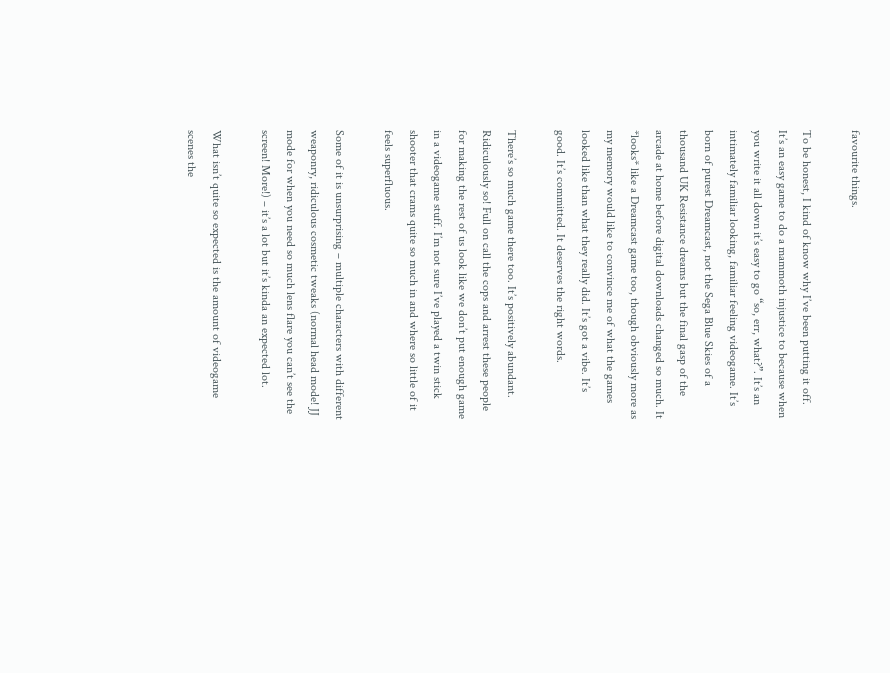favourite things.

To be honest, I kind of know why I’ve been putting it off. It’s an easy game to do a mammoth injustice to because when you write it all down it’s easy to go “so, err, what?”. It’s an intimately familiar looking, familiar feeling videogame. It’s born of purest Dreamcast, not the Sega Blue Skies of a thousand UK Resistance dreams but the final gasp of the arcade at home before digital downloads changed so much. It *looks* like a Dreamcast game too, though obviously more as my memory would like to convince me of what the games looked like than what they really did. It’s got a vibe. It’s good. It’s committed. It deserves the right words.

There’s so much game there too. It’s positively abundant. Ridiculously so! Full on call the cops and arrest these people for making the rest of us look like we don’t put enough game in a videogame stuff. I’m not sure I’ve played a twin stick shooter that crams quite so much in and where so little of it feels superfluous.

Some of it is unsurprising – multiple characters with different weaponry, ridiculous cosmetic tweaks (normal head mode! JJ mode for when you need so much lens flare you can’t see the screen! More!) – it’s a lot but it’s kinda an expected lot.

What isn’t quite so expected is the amount of videogame scenes the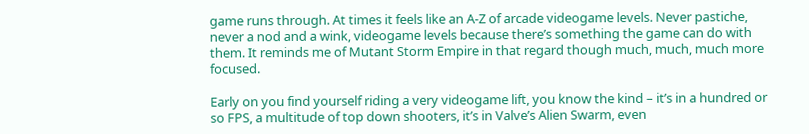game runs through. At times it feels like an A-Z of arcade videogame levels. Never pastiche, never a nod and a wink, videogame levels because there’s something the game can do with them. It reminds me of Mutant Storm Empire in that regard though much, much, much more focused.

Early on you find yourself riding a very videogame lift, you know the kind – it’s in a hundred or so FPS, a multitude of top down shooters, it’s in Valve’s Alien Swarm, even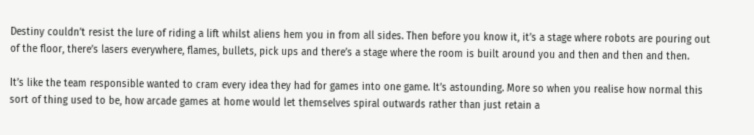Destiny couldn’t resist the lure of riding a lift whilst aliens hem you in from all sides. Then before you know it, it’s a stage where robots are pouring out of the floor, there’s lasers everywhere, flames, bullets, pick ups and there’s a stage where the room is built around you and then and then and then.

It’s like the team responsible wanted to cram every idea they had for games into one game. It’s astounding. More so when you realise how normal this sort of thing used to be, how arcade games at home would let themselves spiral outwards rather than just retain a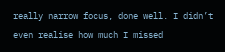really narrow focus, done well. I didn’t even realise how much I missed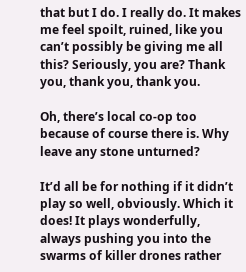that but I do. I really do. It makes me feel spoilt, ruined, like you can’t possibly be giving me all this? Seriously, you are? Thank you, thank you, thank you.

Oh, there’s local co-op too because of course there is. Why leave any stone unturned?

It’d all be for nothing if it didn’t play so well, obviously. Which it does! It plays wonderfully, always pushing you into the swarms of killer drones rather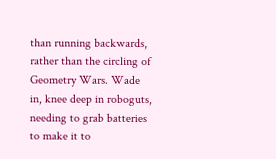than running backwards, rather than the circling of Geometry Wars. Wade in, knee deep in roboguts, needing to grab batteries to make it to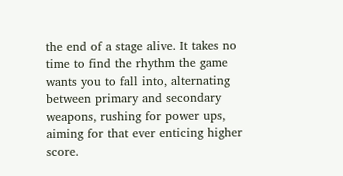the end of a stage alive. It takes no time to find the rhythm the game wants you to fall into, alternating between primary and secondary weapons, rushing for power ups, aiming for that ever enticing higher score.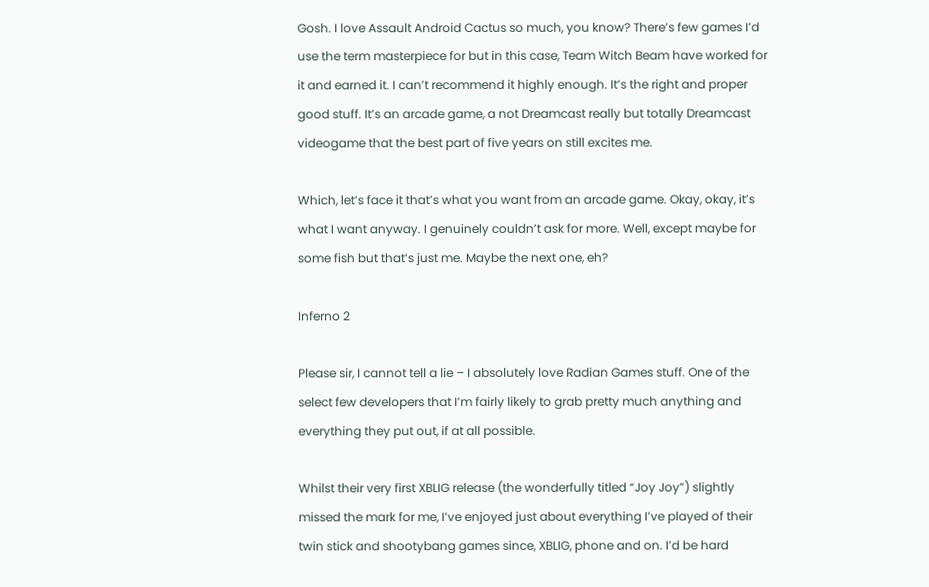Gosh. I love Assault Android Cactus so much, you know? There’s few games I’d use the term masterpiece for but in this case, Team Witch Beam have worked for it and earned it. I can’t recommend it highly enough. It’s the right and proper good stuff. It’s an arcade game, a not Dreamcast really but totally Dreamcast videogame that the best part of five years on still excites me.

Which, let’s face it that’s what you want from an arcade game. Okay, okay, it’s what I want anyway. I genuinely couldn’t ask for more. Well, except maybe for some fish but that’s just me. Maybe the next one, eh?

Inferno 2

Please sir, I cannot tell a lie – I absolutely love Radian Games stuff. One of the select few developers that I’m fairly likely to grab pretty much anything and everything they put out, if at all possible.

Whilst their very first XBLIG release (the wonderfully titled “Joy Joy”) slightly missed the mark for me, I’ve enjoyed just about everything I’ve played of their twin stick and shootybang games since, XBLIG, phone and on. I’d be hard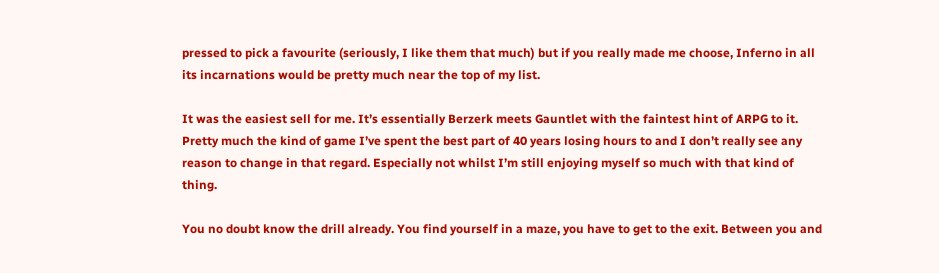pressed to pick a favourite (seriously, I like them that much) but if you really made me choose, Inferno in all its incarnations would be pretty much near the top of my list.

It was the easiest sell for me. It’s essentially Berzerk meets Gauntlet with the faintest hint of ARPG to it. Pretty much the kind of game I’ve spent the best part of 40 years losing hours to and I don’t really see any reason to change in that regard. Especially not whilst I’m still enjoying myself so much with that kind of thing.

You no doubt know the drill already. You find yourself in a maze, you have to get to the exit. Between you and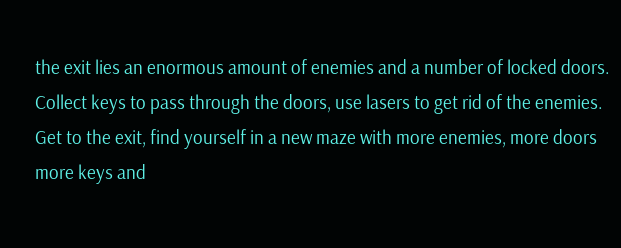the exit lies an enormous amount of enemies and a number of locked doors. Collect keys to pass through the doors, use lasers to get rid of the enemies. Get to the exit, find yourself in a new maze with more enemies, more doors more keys and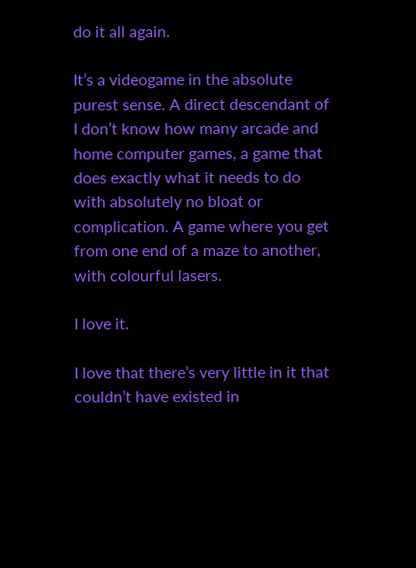do it all again.

It’s a videogame in the absolute purest sense. A direct descendant of I don’t know how many arcade and home computer games, a game that does exactly what it needs to do with absolutely no bloat or complication. A game where you get from one end of a maze to another, with colourful lasers.

I love it.

I love that there’s very little in it that couldn’t have existed in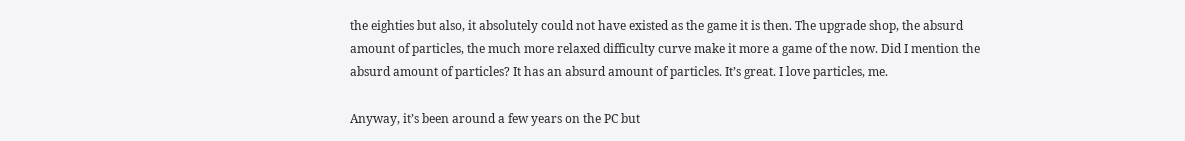the eighties but also, it absolutely could not have existed as the game it is then. The upgrade shop, the absurd amount of particles, the much more relaxed difficulty curve make it more a game of the now. Did I mention the absurd amount of particles? It has an absurd amount of particles. It’s great. I love particles, me.

Anyway, it’s been around a few years on the PC but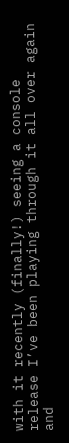with it recently (finally!) seeing a console release I’ve been playing through it all over again and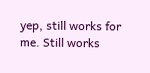yep, still works for me. Still works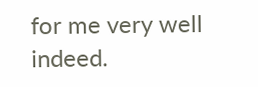for me very well indeed.